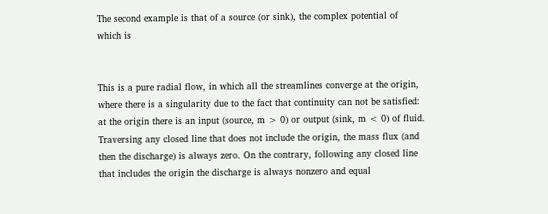The second example is that of a source (or sink), the complex potential of which is


This is a pure radial flow, in which all the streamlines converge at the origin, where there is a singularity due to the fact that continuity can not be satisfied: at the origin there is an input (source, m > 0) or output (sink, m < 0) of fluid. Traversing any closed line that does not include the origin, the mass flux (and then the discharge) is always zero. On the contrary, following any closed line that includes the origin the discharge is always nonzero and equal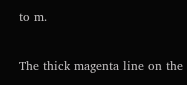to m.

The thick magenta line on the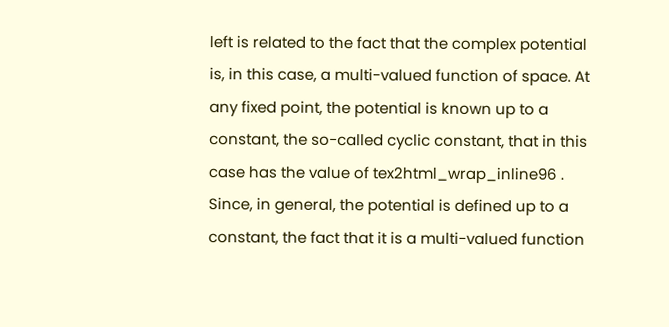left is related to the fact that the complex potential is, in this case, a multi-valued function of space. At any fixed point, the potential is known up to a constant, the so-called cyclic constant, that in this case has the value of tex2html_wrap_inline96 . Since, in general, the potential is defined up to a constant, the fact that it is a multi-valued function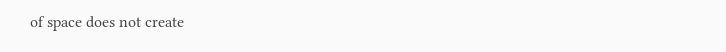of space does not create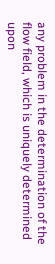any problem in the determination of the flow field, which is uniquely determined upon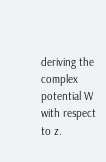deriving the complex potential W with respect to z.